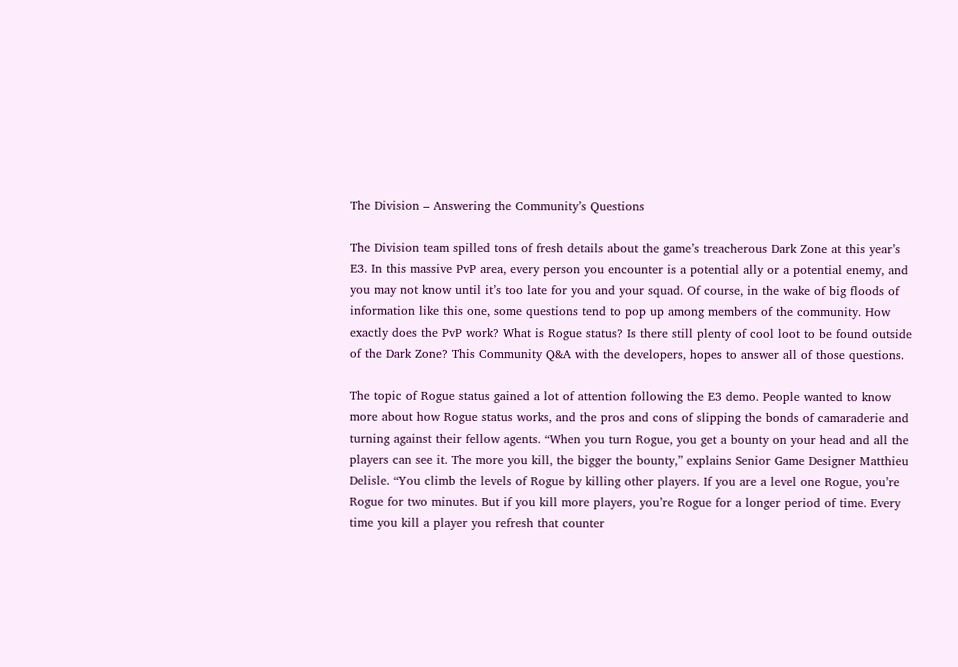The Division – Answering the Community’s Questions

The Division team spilled tons of fresh details about the game’s treacherous Dark Zone at this year’s E3. In this massive PvP area, every person you encounter is a potential ally or a potential enemy, and you may not know until it’s too late for you and your squad. Of course, in the wake of big floods of information like this one, some questions tend to pop up among members of the community. How exactly does the PvP work? What is Rogue status? Is there still plenty of cool loot to be found outside of the Dark Zone? This Community Q&A with the developers, hopes to answer all of those questions.

The topic of Rogue status gained a lot of attention following the E3 demo. People wanted to know more about how Rogue status works, and the pros and cons of slipping the bonds of camaraderie and turning against their fellow agents. “When you turn Rogue, you get a bounty on your head and all the players can see it. The more you kill, the bigger the bounty,” explains Senior Game Designer Matthieu Delisle. “You climb the levels of Rogue by killing other players. If you are a level one Rogue, you’re Rogue for two minutes. But if you kill more players, you’re Rogue for a longer period of time. Every time you kill a player you refresh that counter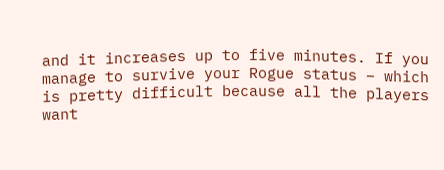and it increases up to five minutes. If you manage to survive your Rogue status – which is pretty difficult because all the players want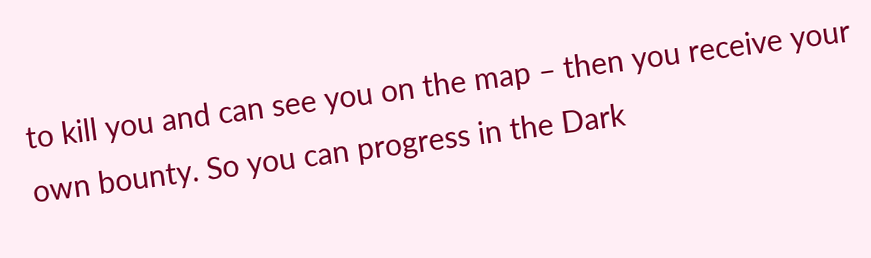to kill you and can see you on the map – then you receive your own bounty. So you can progress in the Dark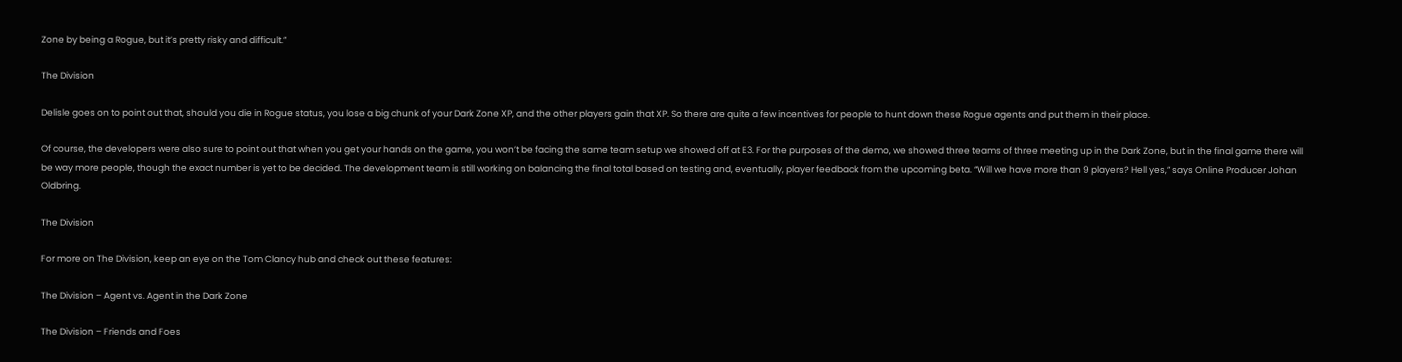Zone by being a Rogue, but it’s pretty risky and difficult.”

The Division

Delisle goes on to point out that, should you die in Rogue status, you lose a big chunk of your Dark Zone XP, and the other players gain that XP. So there are quite a few incentives for people to hunt down these Rogue agents and put them in their place.

Of course, the developers were also sure to point out that when you get your hands on the game, you won’t be facing the same team setup we showed off at E3. For the purposes of the demo, we showed three teams of three meeting up in the Dark Zone, but in the final game there will be way more people, though the exact number is yet to be decided. The development team is still working on balancing the final total based on testing and, eventually, player feedback from the upcoming beta. “Will we have more than 9 players? Hell yes,” says Online Producer Johan Oldbring.

The Division

For more on The Division, keep an eye on the Tom Clancy hub and check out these features:

The Division – Agent vs. Agent in the Dark Zone

The Division – Friends and Foes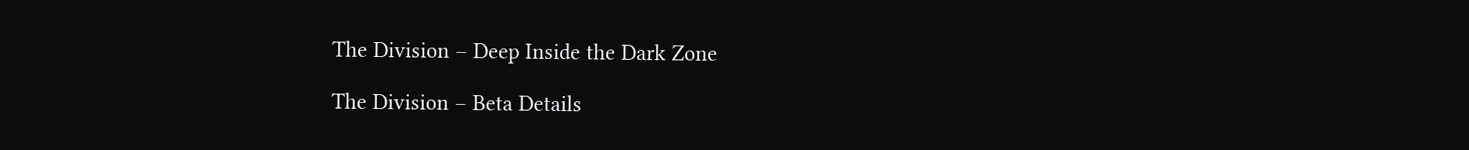The Division – Deep Inside the Dark Zone

The Division – Beta Details